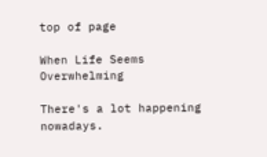top of page

When Life Seems Overwhelming

There's a lot happening nowadays.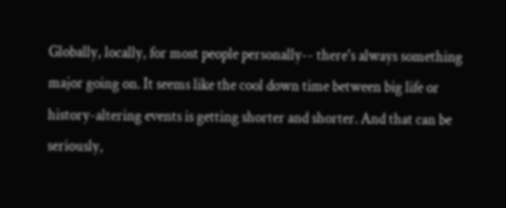Globally, locally, for most people personally-- there's always something major going on. It seems like the cool down time between big life or history-altering events is getting shorter and shorter. And that can be seriously,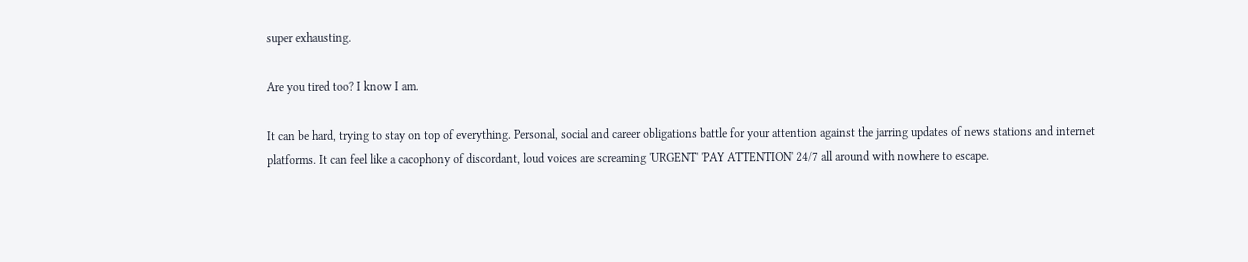super exhausting.

Are you tired too? I know I am.

It can be hard, trying to stay on top of everything. Personal, social and career obligations battle for your attention against the jarring updates of news stations and internet platforms. It can feel like a cacophony of discordant, loud voices are screaming 'URGENT' 'PAY ATTENTION' 24/7 all around with nowhere to escape.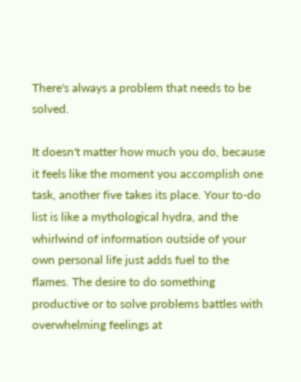There's always a problem that needs to be solved.

It doesn't matter how much you do, because it feels like the moment you accomplish one task, another five takes its place. Your to-do list is like a mythological hydra, and the whirlwind of information outside of your own personal life just adds fuel to the flames. The desire to do something productive or to solve problems battles with overwhelming feelings at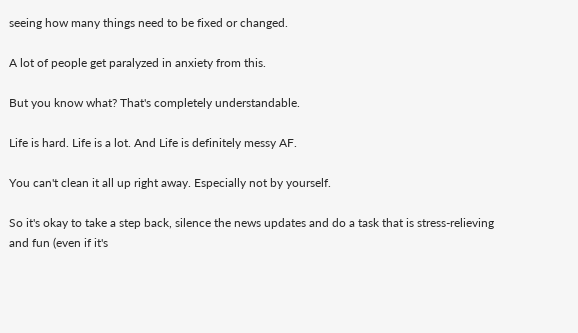seeing how many things need to be fixed or changed.

A lot of people get paralyzed in anxiety from this.

But you know what? That's completely understandable.

Life is hard. Life is a lot. And Life is definitely messy AF.

You can't clean it all up right away. Especially not by yourself.

So it's okay to take a step back, silence the news updates and do a task that is stress-relieving and fun (even if it's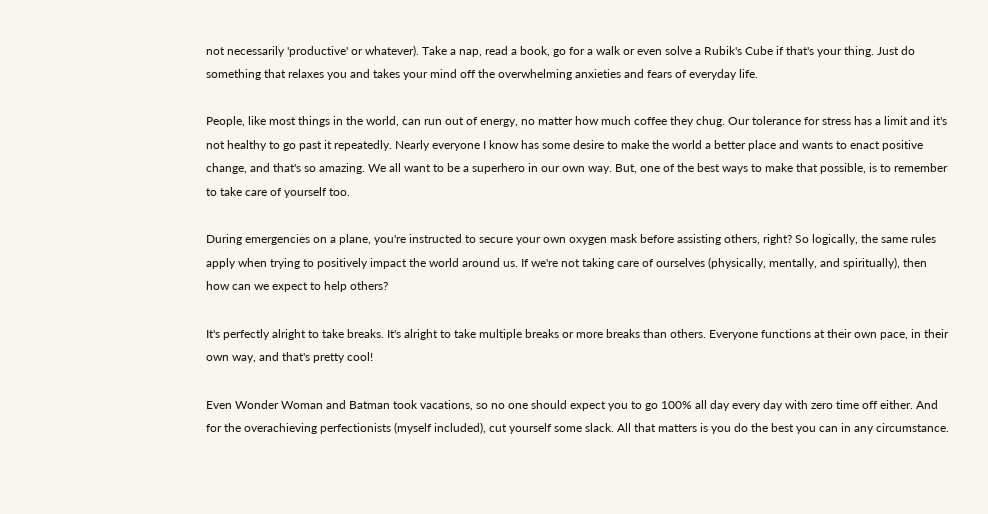not necessarily 'productive' or whatever). Take a nap, read a book, go for a walk or even solve a Rubik's Cube if that's your thing. Just do something that relaxes you and takes your mind off the overwhelming anxieties and fears of everyday life.

People, like most things in the world, can run out of energy, no matter how much coffee they chug. Our tolerance for stress has a limit and it's not healthy to go past it repeatedly. Nearly everyone I know has some desire to make the world a better place and wants to enact positive change, and that's so amazing. We all want to be a superhero in our own way. But, one of the best ways to make that possible, is to remember to take care of yourself too.

During emergencies on a plane, you're instructed to secure your own oxygen mask before assisting others, right? So logically, the same rules apply when trying to positively impact the world around us. If we're not taking care of ourselves (physically, mentally, and spiritually), then how can we expect to help others?

It's perfectly alright to take breaks. It's alright to take multiple breaks or more breaks than others. Everyone functions at their own pace, in their own way, and that's pretty cool!

Even Wonder Woman and Batman took vacations, so no one should expect you to go 100% all day every day with zero time off either. And for the overachieving perfectionists (myself included), cut yourself some slack. All that matters is you do the best you can in any circumstance.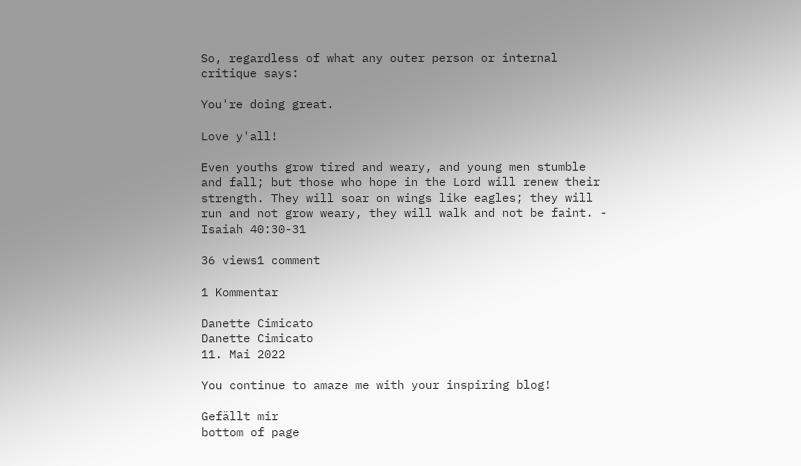So, regardless of what any outer person or internal critique says:

You're doing great.

Love y'all!

Even youths grow tired and weary, and young men stumble and fall; but those who hope in the Lord will renew their strength. They will soar on wings like eagles; they will run and not grow weary, they will walk and not be faint. - Isaiah 40:30-31

36 views1 comment

1 Kommentar

Danette Cimicato
Danette Cimicato
11. Mai 2022

You continue to amaze me with your inspiring blog!

Gefällt mir
bottom of page